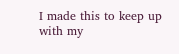I made this to keep up with my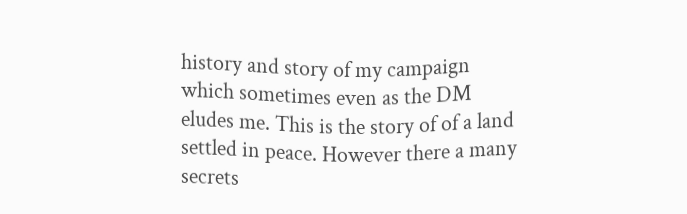history and story of my campaign which sometimes even as the DM eludes me. This is the story of of a land settled in peace. However there a many secrets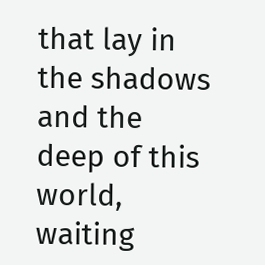that lay in the shadows and the deep of this world, waiting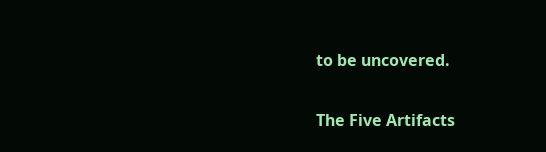to be uncovered.

The Five Artifacts